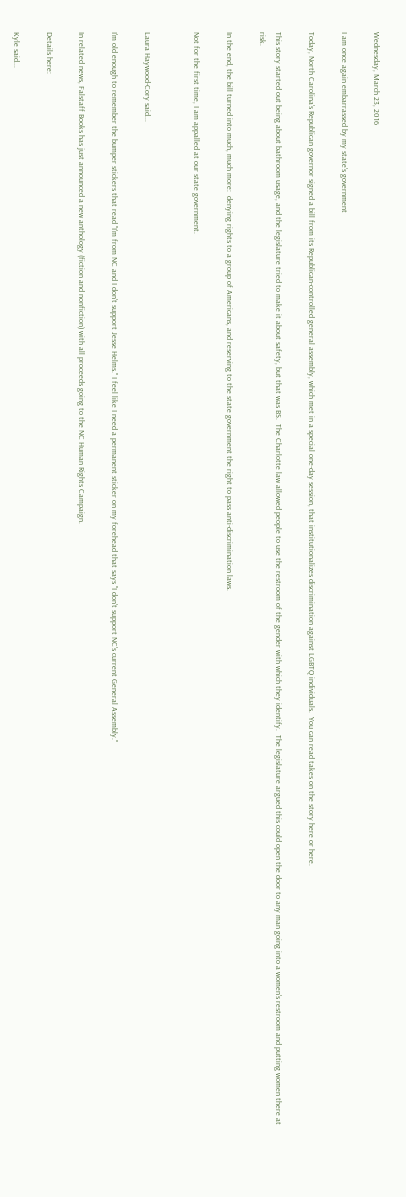Wednesday, March 23, 2016

I am once again embarrassed by my state's government

Today, North Carolina's Republican governor signed a bill from its Republican-controlled general assembly, which met in a special one-day session, that institutionalizes discrimination against LGBTQ individuals.  You can read takes on the story here or here.

This story started out being about bathroom usage, and the legislature tried to make it about safety, but that was BS.  The Charlotte law allowed people to use the restroom of the gender with which they identify.  The legislature argued this could open the door to any man going into a women's restroom and putting women there at risk.

In the end, the bill turned into much, much more:  denying rights to a group of Americans, and reserving to the state government the right to pass anti-discrimination laws.

Not for the first time, I am appalled at our state government.


Laura Haywood-Cory said...

I'm old enough to remember the bumper stickers that read "I'm from NC and I don't support Jesse Helms." I feel like I need a permanent sticker on my forehead that says "I don't support NC's current General Assembly."

In related news, Falstaff Books has just announced a new anthology (fiction and nonfiction) with all proceeds going to the NC Human Rights Campaign.

Details here:

Kyle said...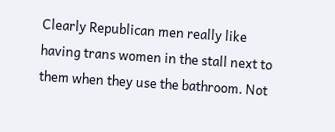Clearly Republican men really like having trans women in the stall next to them when they use the bathroom. Not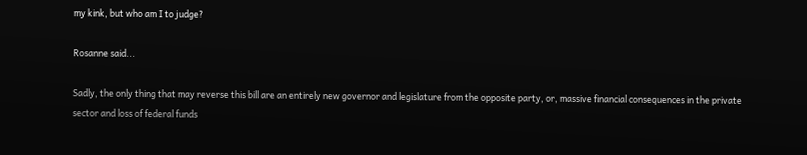my kink, but who am I to judge?

Rosanne said...

Sadly, the only thing that may reverse this bill are an entirely new governor and legislature from the opposite party, or, massive financial consequences in the private sector and loss of federal funds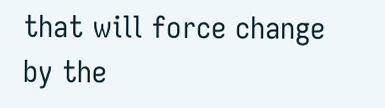that will force change by the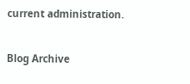current administration.


Blog Archive